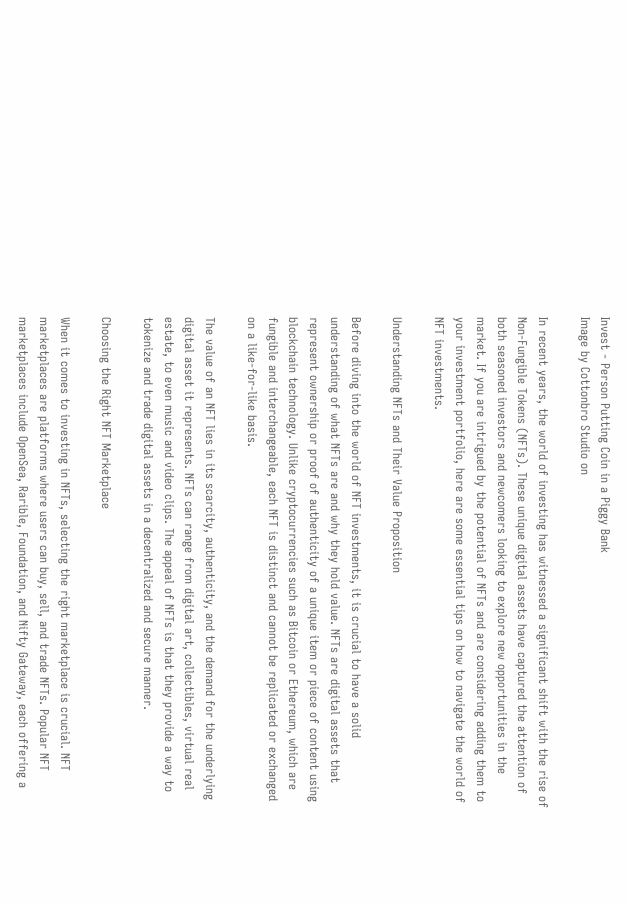Invest - Person Putting Coin in a Piggy Bank
Image by Cottonbro Studio on

In recent years, the world of investing has witnessed a significant shift with the rise of Non-Fungible Tokens (NFTs). These unique digital assets have captured the attention of both seasoned investors and newcomers looking to explore new opportunities in the market. If you are intrigued by the potential of NFTs and are considering adding them to your investment portfolio, here are some essential tips on how to navigate the world of NFT investments.

Understanding NFTs and Their Value Proposition

Before diving into the world of NFT investments, it is crucial to have a solid understanding of what NFTs are and why they hold value. NFTs are digital assets that represent ownership or proof of authenticity of a unique item or piece of content using blockchain technology. Unlike cryptocurrencies such as Bitcoin or Ethereum, which are fungible and interchangeable, each NFT is distinct and cannot be replicated or exchanged on a like-for-like basis.

The value of an NFT lies in its scarcity, authenticity, and the demand for the underlying digital asset it represents. NFTs can range from digital art, collectibles, virtual real estate, to even music and video clips. The appeal of NFTs is that they provide a way to tokenize and trade digital assets in a decentralized and secure manner.

Choosing the Right NFT Marketplace

When it comes to investing in NFTs, selecting the right marketplace is crucial. NFT marketplaces are platforms where users can buy, sell, and trade NFTs. Popular NFT marketplaces include OpenSea, Rarible, Foundation, and Nifty Gateway, each offering a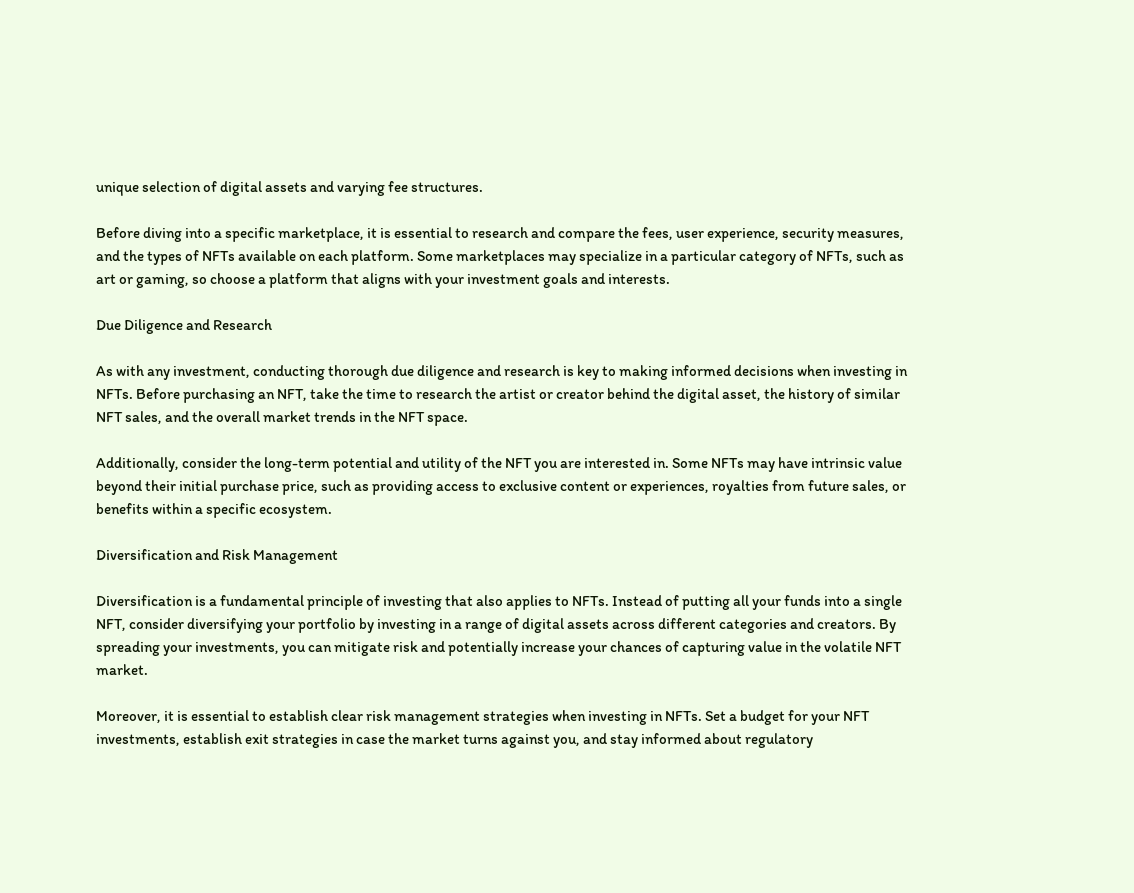unique selection of digital assets and varying fee structures.

Before diving into a specific marketplace, it is essential to research and compare the fees, user experience, security measures, and the types of NFTs available on each platform. Some marketplaces may specialize in a particular category of NFTs, such as art or gaming, so choose a platform that aligns with your investment goals and interests.

Due Diligence and Research

As with any investment, conducting thorough due diligence and research is key to making informed decisions when investing in NFTs. Before purchasing an NFT, take the time to research the artist or creator behind the digital asset, the history of similar NFT sales, and the overall market trends in the NFT space.

Additionally, consider the long-term potential and utility of the NFT you are interested in. Some NFTs may have intrinsic value beyond their initial purchase price, such as providing access to exclusive content or experiences, royalties from future sales, or benefits within a specific ecosystem.

Diversification and Risk Management

Diversification is a fundamental principle of investing that also applies to NFTs. Instead of putting all your funds into a single NFT, consider diversifying your portfolio by investing in a range of digital assets across different categories and creators. By spreading your investments, you can mitigate risk and potentially increase your chances of capturing value in the volatile NFT market.

Moreover, it is essential to establish clear risk management strategies when investing in NFTs. Set a budget for your NFT investments, establish exit strategies in case the market turns against you, and stay informed about regulatory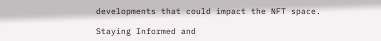developments that could impact the NFT space.

Staying Informed and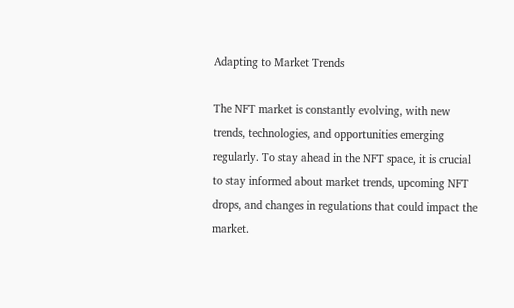Adapting to Market Trends

The NFT market is constantly evolving, with new trends, technologies, and opportunities emerging regularly. To stay ahead in the NFT space, it is crucial to stay informed about market trends, upcoming NFT drops, and changes in regulations that could impact the market.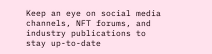Keep an eye on social media channels, NFT forums, and industry publications to stay up-to-date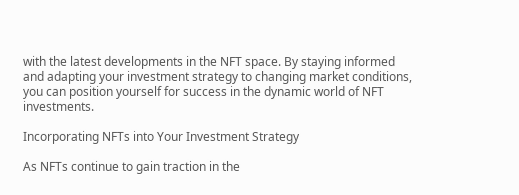with the latest developments in the NFT space. By staying informed and adapting your investment strategy to changing market conditions, you can position yourself for success in the dynamic world of NFT investments.

Incorporating NFTs into Your Investment Strategy

As NFTs continue to gain traction in the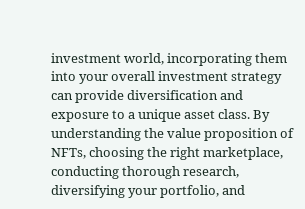investment world, incorporating them into your overall investment strategy can provide diversification and exposure to a unique asset class. By understanding the value proposition of NFTs, choosing the right marketplace, conducting thorough research, diversifying your portfolio, and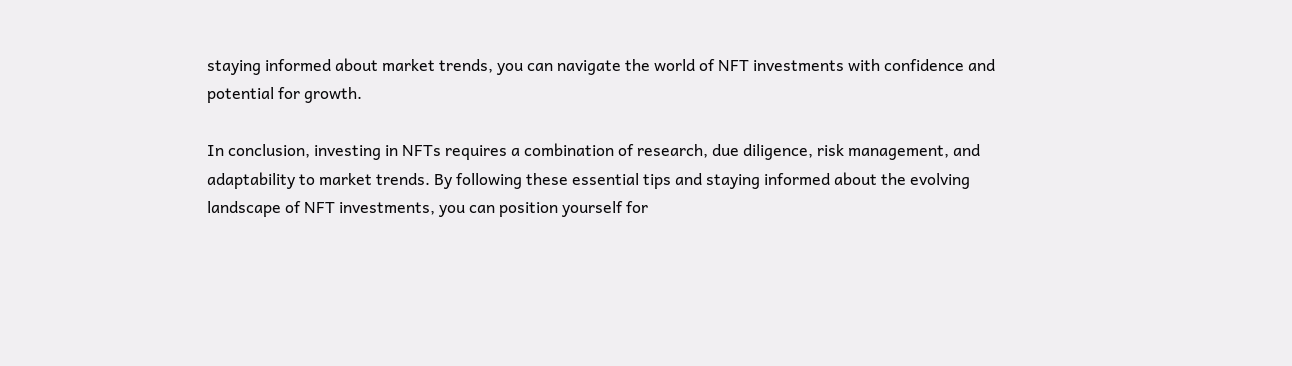staying informed about market trends, you can navigate the world of NFT investments with confidence and potential for growth.

In conclusion, investing in NFTs requires a combination of research, due diligence, risk management, and adaptability to market trends. By following these essential tips and staying informed about the evolving landscape of NFT investments, you can position yourself for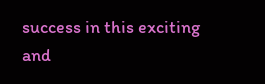success in this exciting and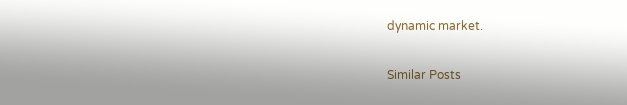dynamic market.

Similar Posts